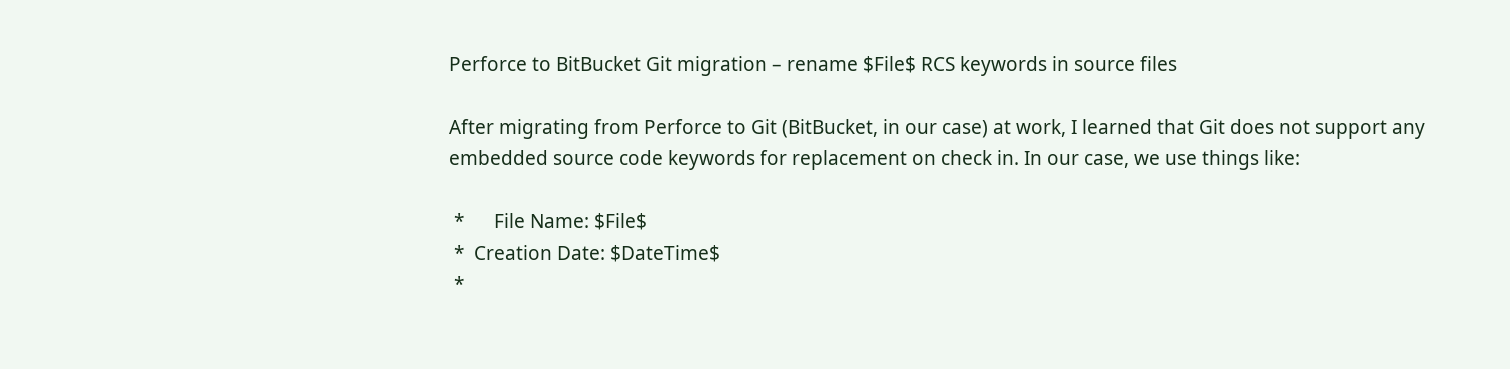Perforce to BitBucket Git migration – rename $File$ RCS keywords in source files

After migrating from Perforce to Git (BitBucket, in our case) at work, I learned that Git does not support any embedded source code keywords for replacement on check in. In our case, we use things like:

 *      File Name: $File$
 *  Creation Date: $DateTime$
 *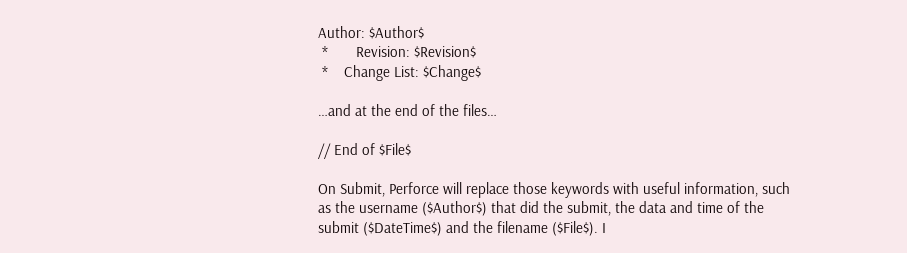Author: $Author$
 *       Revision: $Revision$
 *    Change List: $Change$

…and at the end of the files…

// End of $File$

On Submit, Perforce will replace those keywords with useful information, such as the username ($Author$) that did the submit, the data and time of the submit ($DateTime$) and the filename ($File$). I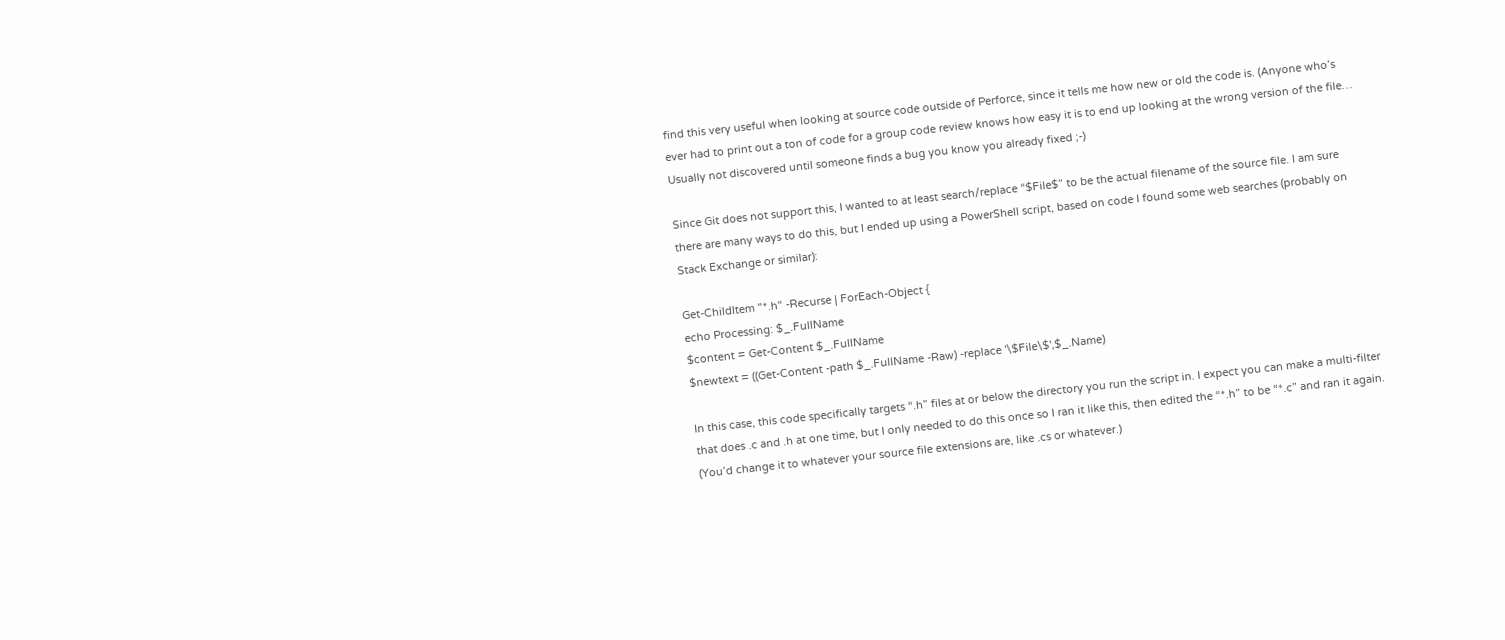find this very useful when looking at source code outside of Perforce, since it tells me how new or old the code is. (Anyone who’s ever had to print out a ton of code for a group code review knows how easy it is to end up looking at the wrong version of the file… Usually not discovered until someone finds a bug you know you already fixed ;-)

Since Git does not support this, I wanted to at least search/replace “$File$” to be the actual filename of the source file. I am sure there are many ways to do this, but I ended up using a PowerShell script, based on code I found some web searches (probably on Stack Exchange or similar):

Get-ChildItem "*.h" -Recurse | ForEach-Object {
echo Processing: $_.FullName
$content = Get-Content $_.FullName
$newtext = ((Get-Content -path $_.FullName -Raw) -replace '\$File\$',$_.Name)

In this case, this code specifically targets “.h” files at or below the directory you run the script in. I expect you can make a multi-filter that does .c and .h at one time, but I only needed to do this once so I ran it like this, then edited the “*.h” to be “*.c” and ran it again. (You’d change it to whatever your source file extensions are, like .cs or whatever.)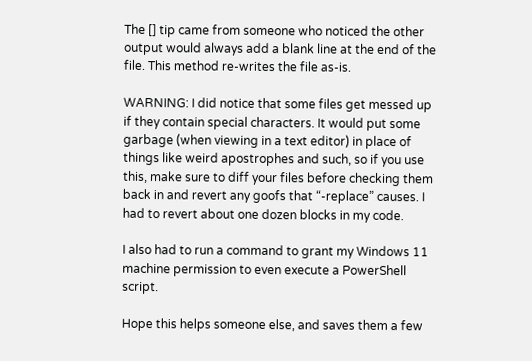The [] tip came from someone who noticed the other output would always add a blank line at the end of the file. This method re-writes the file as-is.

WARNING: I did notice that some files get messed up if they contain special characters. It would put some garbage (when viewing in a text editor) in place of things like weird apostrophes and such, so if you use this, make sure to diff your files before checking them back in and revert any goofs that “-replace” causes. I had to revert about one dozen blocks in my code.

I also had to run a command to grant my Windows 11 machine permission to even execute a PowerShell script.

Hope this helps someone else, and saves them a few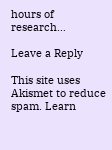hours of research…

Leave a Reply

This site uses Akismet to reduce spam. Learn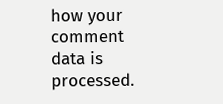how your comment data is processed.